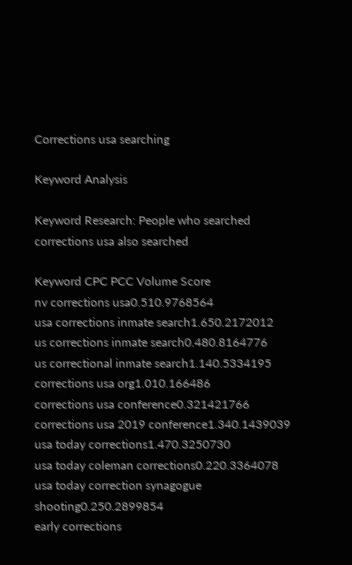Corrections usa searching

Keyword Analysis

Keyword Research: People who searched corrections usa also searched

Keyword CPC PCC Volume Score
nv corrections usa0.510.9768564
usa corrections inmate search1.650.2172012
us corrections inmate search0.480.8164776
us correctional inmate search1.140.5334195
corrections usa org1.010.166486
corrections usa conference0.321421766
corrections usa 2019 conference1.340.1439039
usa today corrections1.470.3250730
usa today coleman corrections0.220.3364078
usa today correction synagogue shooting0.250.2899854
early corrections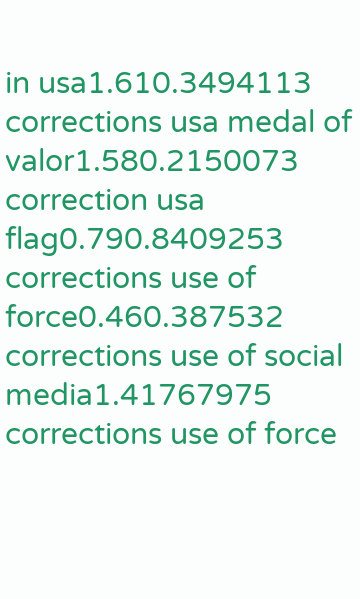in usa1.610.3494113
corrections usa medal of valor1.580.2150073
correction usa flag0.790.8409253
corrections use of force0.460.387532
corrections use of social media1.41767975
corrections use of force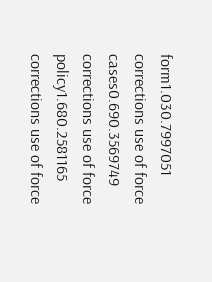form1.030.7997051
corrections use of force cases0.690.3569749
corrections use of force policy1.680.2581165
corrections use of force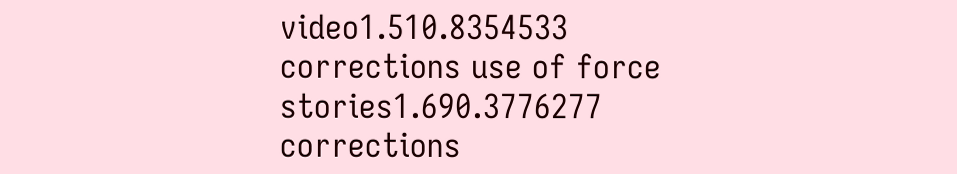video1.510.8354533
corrections use of force stories1.690.3776277
corrections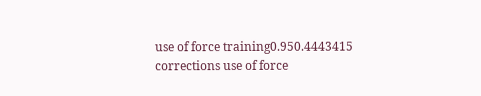use of force training0.950.4443415
corrections use of force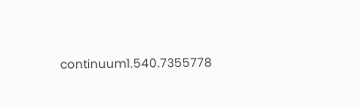continuum1.540.7355778